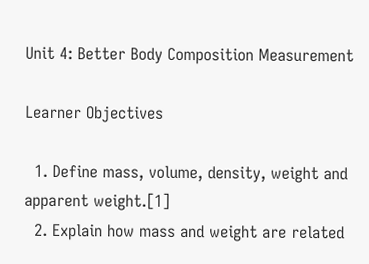Unit 4: Better Body Composition Measurement

Learner Objectives

  1. Define mass, volume, density, weight and apparent weight.[1]
  2. Explain how mass and weight are related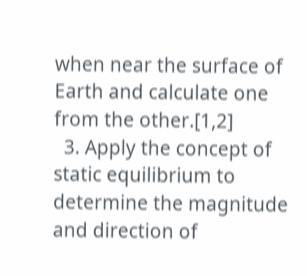when near the surface of Earth and calculate one from the other.[1,2]
  3. Apply the concept of static equilibrium to determine the magnitude and direction of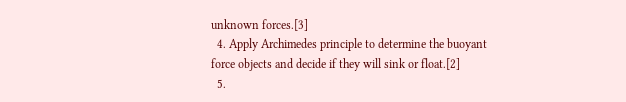unknown forces.[3]
  4. Apply Archimedes principle to determine the buoyant force objects and decide if they will sink or float.[2]
  5.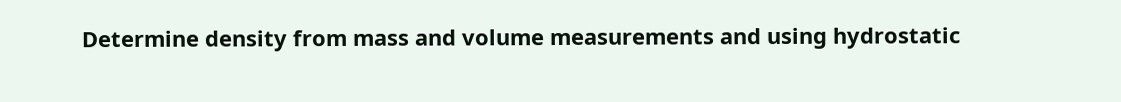Determine density from mass and volume measurements and using hydrostatic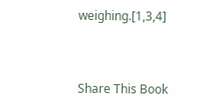weighing.[1,3,4]


Share This Book